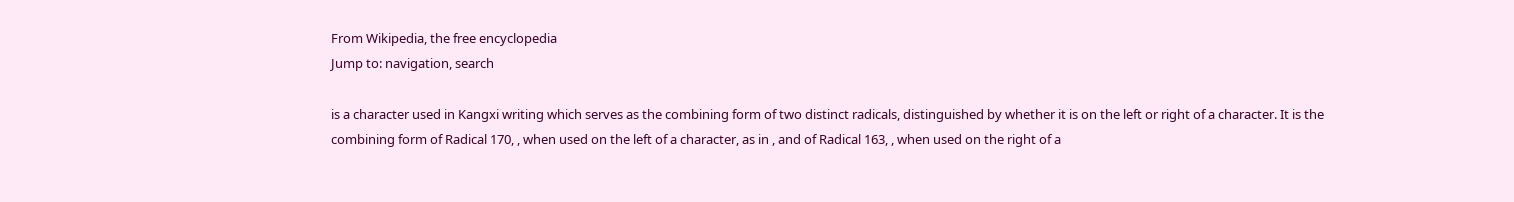From Wikipedia, the free encyclopedia
Jump to: navigation, search

is a character used in Kangxi writing which serves as the combining form of two distinct radicals, distinguished by whether it is on the left or right of a character. It is the combining form of Radical 170, , when used on the left of a character, as in , and of Radical 163, , when used on the right of a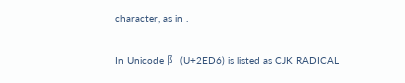character, as in .

In Unicode ⻖ (U+2ED6) is listed as CJK RADICAL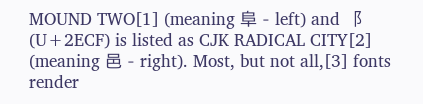MOUND TWO[1] (meaning 阜 - left) and ⻏ (U+2ECF) is listed as CJK RADICAL CITY[2] (meaning 邑 - right). Most, but not all,[3] fonts render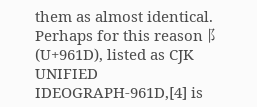them as almost identical. Perhaps for this reason 阝 (U+961D), listed as CJK UNIFIED IDEOGRAPH-961D,[4] is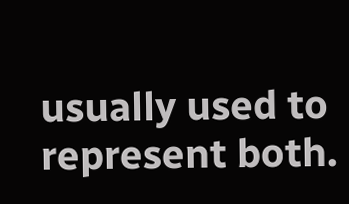usually used to represent both.